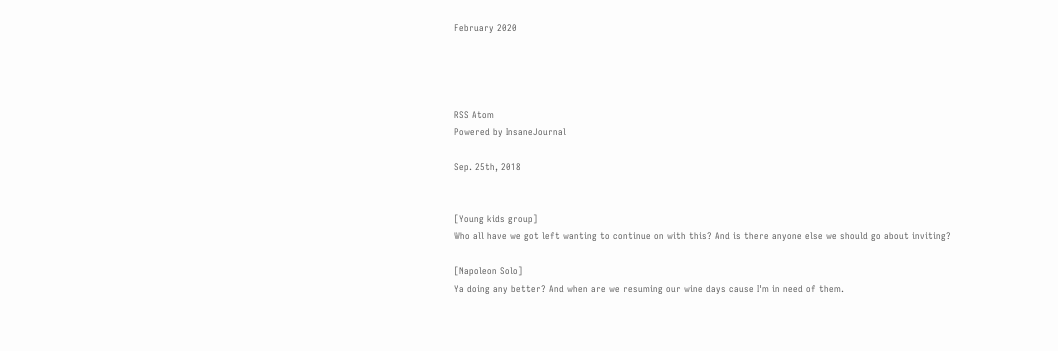February 2020




RSS Atom
Powered by InsaneJournal

Sep. 25th, 2018


[Young kids group]
Who all have we got left wanting to continue on with this? And is there anyone else we should go about inviting?

[Napoleon Solo]
Ya doing any better? And when are we resuming our wine days cause I'm in need of them.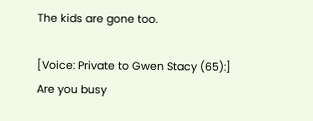The kids are gone too.

[Voice: Private to Gwen Stacy (65):]
Are you busy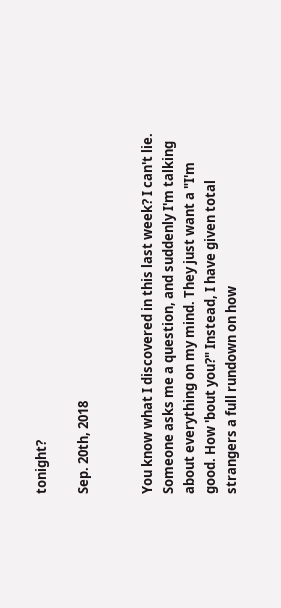tonight?

Sep. 20th, 2018


You know what I discovered in this last week? I can't lie. Someone asks me a question, and suddenly I'm talking about everything on my mind. They just want a "I'm good. How 'bout you?" Instead, I have given total strangers a full rundown on how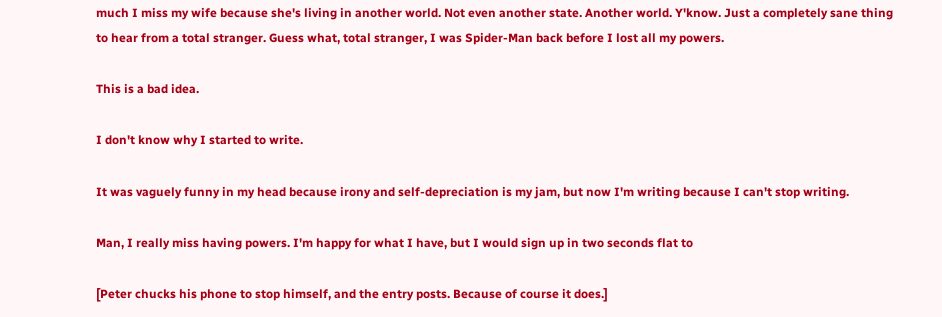much I miss my wife because she's living in another world. Not even another state. Another world. Y'know. Just a completely sane thing to hear from a total stranger. Guess what, total stranger, I was Spider-Man back before I lost all my powers.

This is a bad idea.

I don't know why I started to write.

It was vaguely funny in my head because irony and self-depreciation is my jam, but now I'm writing because I can't stop writing.

Man, I really miss having powers. I'm happy for what I have, but I would sign up in two seconds flat to

[Peter chucks his phone to stop himself, and the entry posts. Because of course it does.]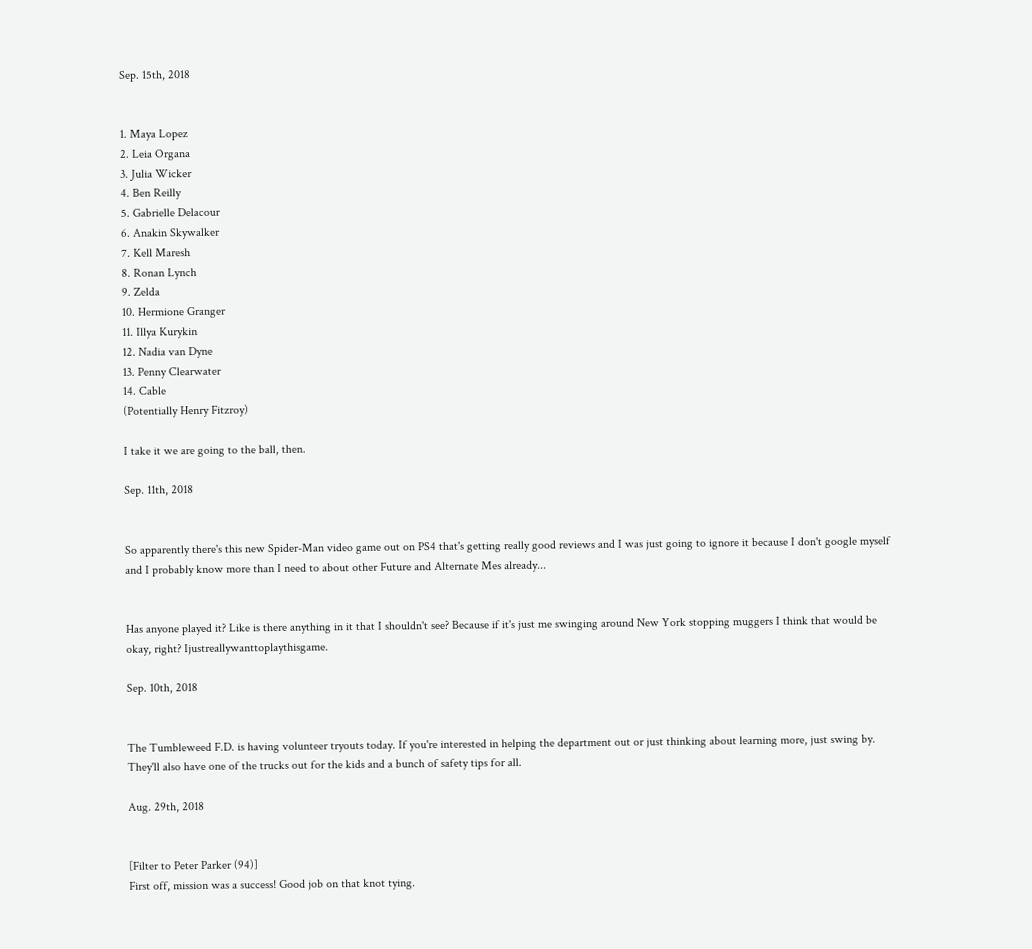Sep. 15th, 2018


1. Maya Lopez
2. Leia Organa
3. Julia Wicker
4. Ben Reilly
5. Gabrielle Delacour
6. Anakin Skywalker
7. Kell Maresh
8. Ronan Lynch
9. Zelda
10. Hermione Granger
11. Illya Kurykin
12. Nadia van Dyne
13. Penny Clearwater
14. Cable
(Potentially Henry Fitzroy)

I take it we are going to the ball, then.

Sep. 11th, 2018


So apparently there's this new Spider-Man video game out on PS4 that's getting really good reviews and I was just going to ignore it because I don't google myself and I probably know more than I need to about other Future and Alternate Mes already...


Has anyone played it? Like is there anything in it that I shouldn't see? Because if it's just me swinging around New York stopping muggers I think that would be okay, right? Ijustreallywanttoplaythisgame.

Sep. 10th, 2018


The Tumbleweed F.D. is having volunteer tryouts today. If you're interested in helping the department out or just thinking about learning more, just swing by. They'll also have one of the trucks out for the kids and a bunch of safety tips for all.

Aug. 29th, 2018


[Filter to Peter Parker (94)]
First off, mission was a success! Good job on that knot tying.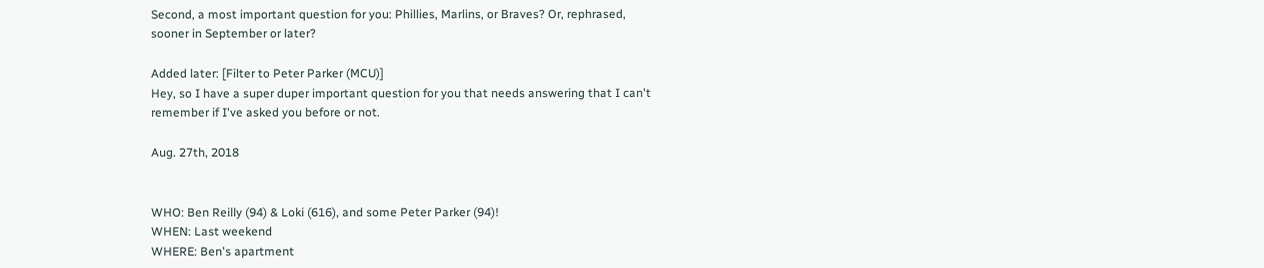Second, a most important question for you: Phillies, Marlins, or Braves? Or, rephrased, sooner in September or later?

Added later: [Filter to Peter Parker (MCU)]
Hey, so I have a super duper important question for you that needs answering that I can't remember if I've asked you before or not.

Aug. 27th, 2018


WHO: Ben Reilly (94) & Loki (616), and some Peter Parker (94)!
WHEN: Last weekend
WHERE: Ben's apartment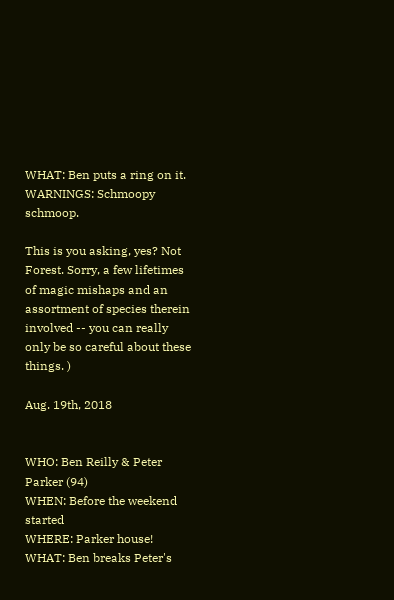WHAT: Ben puts a ring on it.
WARNINGS: Schmoopy schmoop.

This is you asking, yes? Not Forest. Sorry, a few lifetimes of magic mishaps and an assortment of species therein involved -- you can really only be so careful about these things. )

Aug. 19th, 2018


WHO: Ben Reilly & Peter Parker (94)
WHEN: Before the weekend started
WHERE: Parker house!
WHAT: Ben breaks Peter's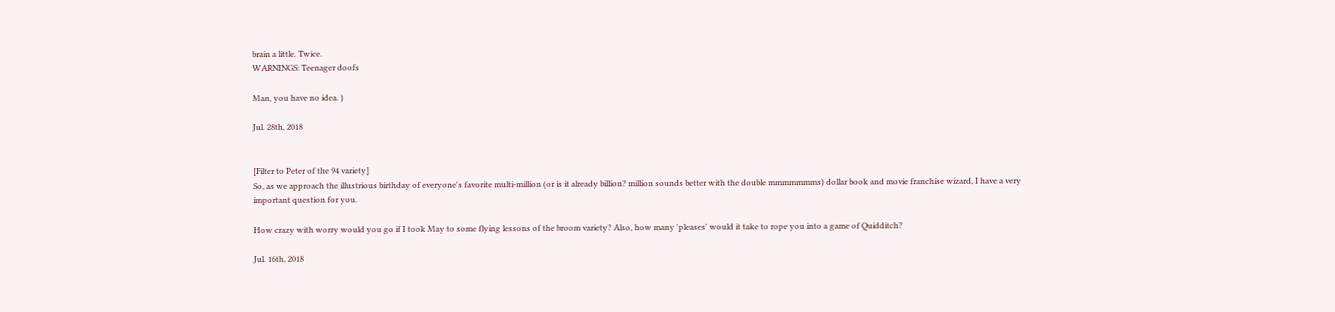brain a little. Twice.
WARNINGS: Teenager doofs

Man, you have no idea. )

Jul. 28th, 2018


[Filter to Peter of the 94 variety]
So, as we approach the illustrious birthday of everyone's favorite multi-million (or is it already billion? million sounds better with the double mmmmmmms) dollar book and movie franchise wizard, I have a very important question for you.

How crazy with worry would you go if I took May to some flying lessons of the broom variety? Also, how many 'pleases' would it take to rope you into a game of Quidditch?

Jul. 16th, 2018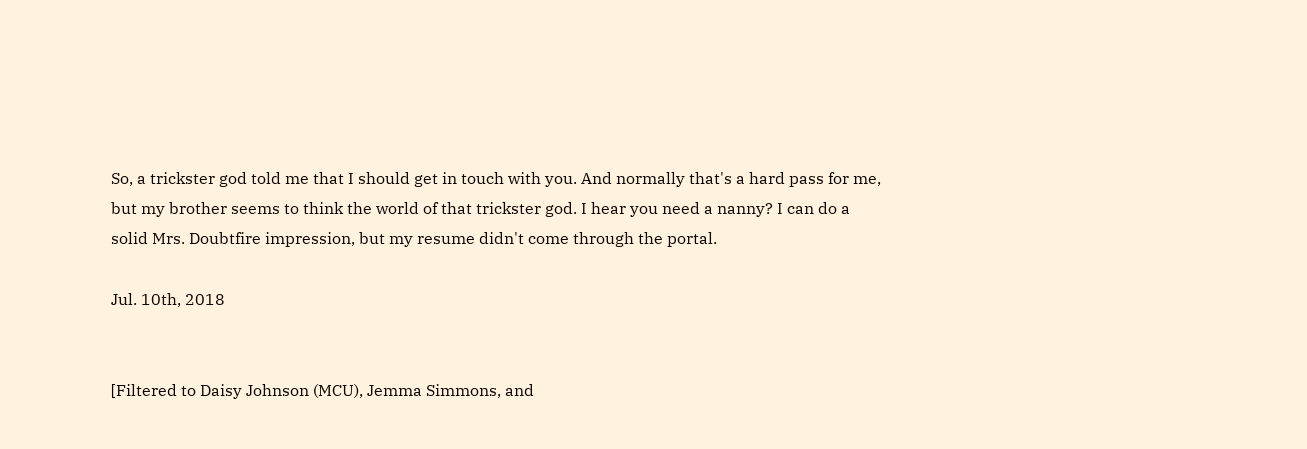So, a trickster god told me that I should get in touch with you. And normally that's a hard pass for me, but my brother seems to think the world of that trickster god. I hear you need a nanny? I can do a solid Mrs. Doubtfire impression, but my resume didn't come through the portal.

Jul. 10th, 2018


[Filtered to Daisy Johnson (MCU), Jemma Simmons, and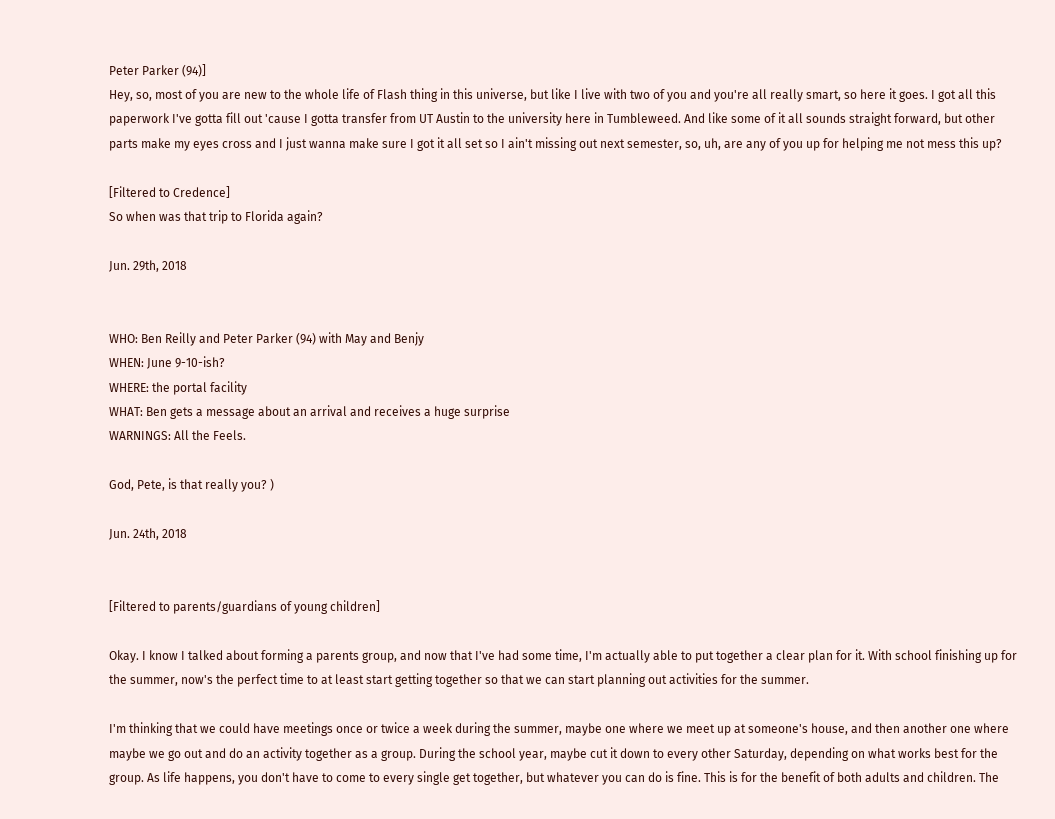Peter Parker (94)]
Hey, so, most of you are new to the whole life of Flash thing in this universe, but like I live with two of you and you're all really smart, so here it goes. I got all this paperwork I've gotta fill out 'cause I gotta transfer from UT Austin to the university here in Tumbleweed. And like some of it all sounds straight forward, but other parts make my eyes cross and I just wanna make sure I got it all set so I ain't missing out next semester, so, uh, are any of you up for helping me not mess this up?

[Filtered to Credence]
So when was that trip to Florida again?

Jun. 29th, 2018


WHO: Ben Reilly and Peter Parker (94) with May and Benjy
WHEN: June 9-10-ish?
WHERE: the portal facility
WHAT: Ben gets a message about an arrival and receives a huge surprise
WARNINGS: All the Feels.

God, Pete, is that really you? )

Jun. 24th, 2018


[Filtered to parents/guardians of young children]

Okay. I know I talked about forming a parents group, and now that I've had some time, I'm actually able to put together a clear plan for it. With school finishing up for the summer, now's the perfect time to at least start getting together so that we can start planning out activities for the summer.

I'm thinking that we could have meetings once or twice a week during the summer, maybe one where we meet up at someone's house, and then another one where maybe we go out and do an activity together as a group. During the school year, maybe cut it down to every other Saturday, depending on what works best for the group. As life happens, you don't have to come to every single get together, but whatever you can do is fine. This is for the benefit of both adults and children. The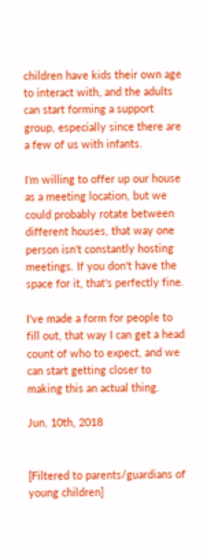children have kids their own age to interact with, and the adults can start forming a support group, especially since there are a few of us with infants.

I'm willing to offer up our house as a meeting location, but we could probably rotate between different houses, that way one person isn't constantly hosting meetings. If you don't have the space for it, that's perfectly fine.

I've made a form for people to fill out, that way I can get a head count of who to expect, and we can start getting closer to making this an actual thing.

Jun. 10th, 2018


[Filtered to parents/guardians of young children]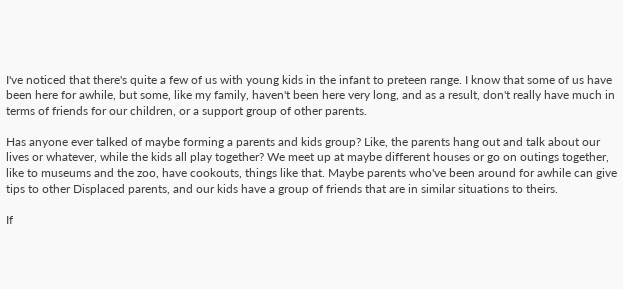I've noticed that there's quite a few of us with young kids in the infant to preteen range. I know that some of us have been here for awhile, but some, like my family, haven't been here very long, and as a result, don't really have much in terms of friends for our children, or a support group of other parents.

Has anyone ever talked of maybe forming a parents and kids group? Like, the parents hang out and talk about our lives or whatever, while the kids all play together? We meet up at maybe different houses or go on outings together, like to museums and the zoo, have cookouts, things like that. Maybe parents who've been around for awhile can give tips to other Displaced parents, and our kids have a group of friends that are in similar situations to theirs.

If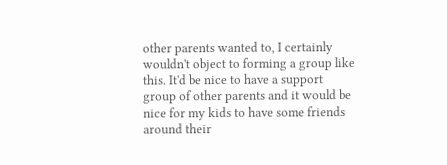other parents wanted to, I certainly wouldn't object to forming a group like this. It'd be nice to have a support group of other parents and it would be nice for my kids to have some friends around their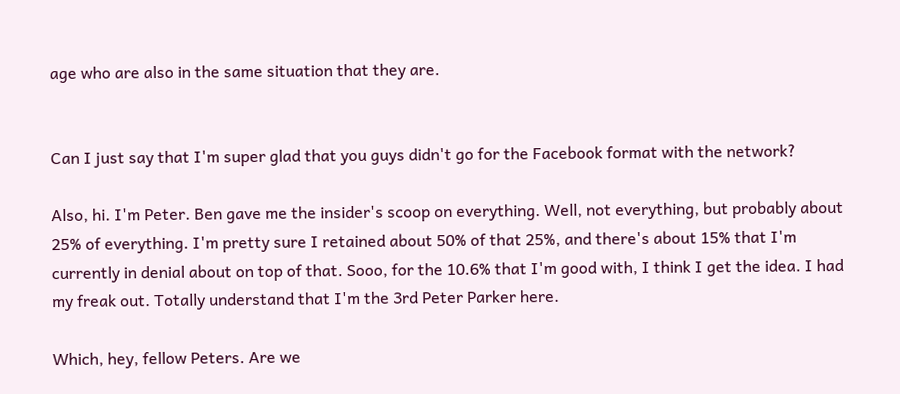age who are also in the same situation that they are.


Can I just say that I'm super glad that you guys didn't go for the Facebook format with the network?

Also, hi. I'm Peter. Ben gave me the insider's scoop on everything. Well, not everything, but probably about 25% of everything. I'm pretty sure I retained about 50% of that 25%, and there's about 15% that I'm currently in denial about on top of that. Sooo, for the 10.6% that I'm good with, I think I get the idea. I had my freak out. Totally understand that I'm the 3rd Peter Parker here.

Which, hey, fellow Peters. Are we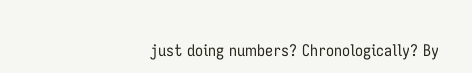just doing numbers? Chronologically? By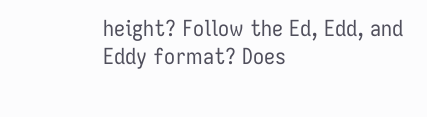height? Follow the Ed, Edd, and Eddy format? Does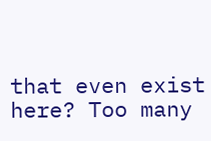that even exist here? Too many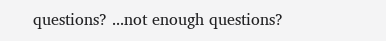questions? ...not enough questions?